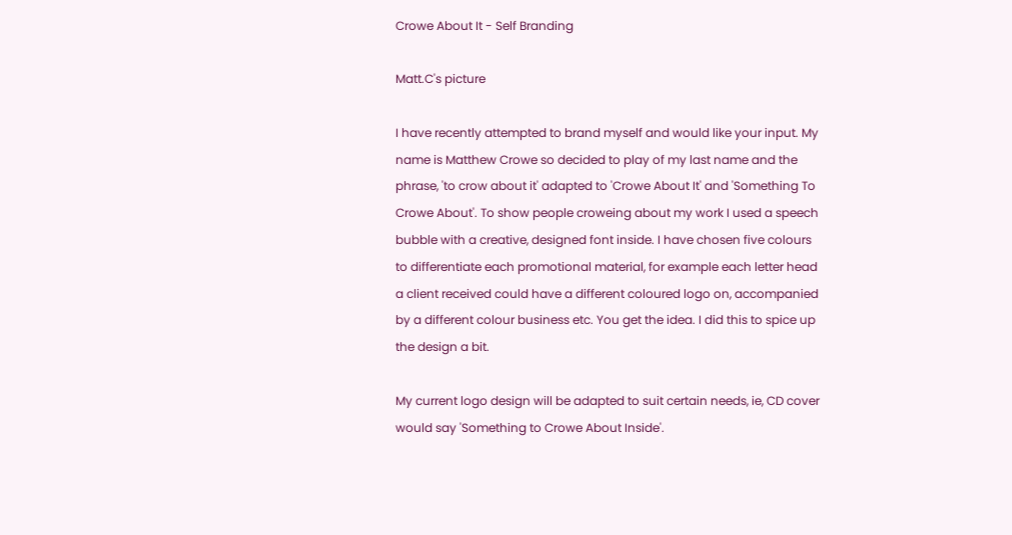Crowe About It - Self Branding

Matt.C's picture

I have recently attempted to brand myself and would like your input. My name is Matthew Crowe so decided to play of my last name and the phrase, 'to crow about it' adapted to 'Crowe About It' and 'Something To Crowe About'. To show people croweing about my work I used a speech bubble with a creative, designed font inside. I have chosen five colours to differentiate each promotional material, for example each letter head a client received could have a different coloured logo on, accompanied by a different colour business etc. You get the idea. I did this to spice up the design a bit.

My current logo design will be adapted to suit certain needs, ie, CD cover would say 'Something to Crowe About Inside'.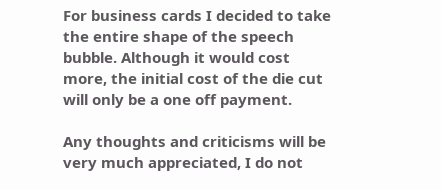For business cards I decided to take the entire shape of the speech bubble. Although it would cost more, the initial cost of the die cut will only be a one off payment.

Any thoughts and criticisms will be very much appreciated, I do not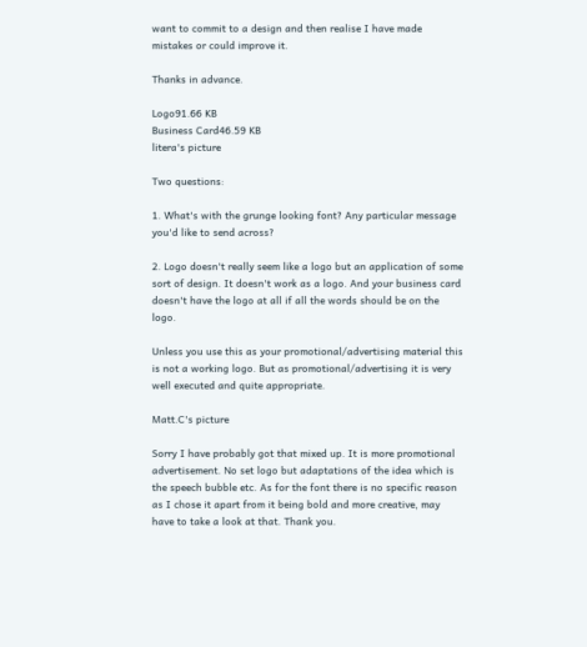want to commit to a design and then realise I have made mistakes or could improve it.

Thanks in advance.

Logo91.66 KB
Business Card46.59 KB
litera's picture

Two questions:

1. What's with the grunge looking font? Any particular message you'd like to send across?

2. Logo doesn't really seem like a logo but an application of some sort of design. It doesn't work as a logo. And your business card doesn't have the logo at all if all the words should be on the logo.

Unless you use this as your promotional/advertising material this is not a working logo. But as promotional/advertising it is very well executed and quite appropriate.

Matt.C's picture

Sorry I have probably got that mixed up. It is more promotional advertisement. No set logo but adaptations of the idea which is the speech bubble etc. As for the font there is no specific reason as I chose it apart from it being bold and more creative, may have to take a look at that. Thank you.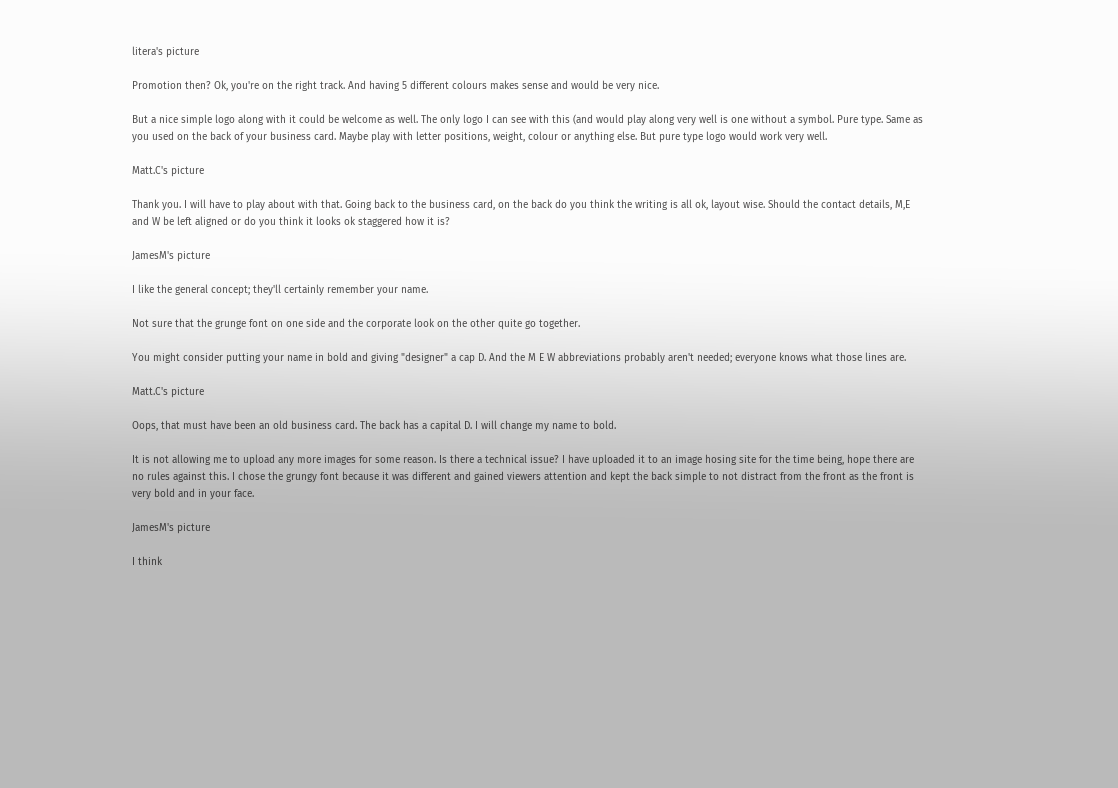litera's picture

Promotion then? Ok, you're on the right track. And having 5 different colours makes sense and would be very nice.

But a nice simple logo along with it could be welcome as well. The only logo I can see with this (and would play along very well is one without a symbol. Pure type. Same as you used on the back of your business card. Maybe play with letter positions, weight, colour or anything else. But pure type logo would work very well.

Matt.C's picture

Thank you. I will have to play about with that. Going back to the business card, on the back do you think the writing is all ok, layout wise. Should the contact details, M,E and W be left aligned or do you think it looks ok staggered how it is?

JamesM's picture

I like the general concept; they'll certainly remember your name.

Not sure that the grunge font on one side and the corporate look on the other quite go together.

You might consider putting your name in bold and giving "designer" a cap D. And the M E W abbreviations probably aren't needed; everyone knows what those lines are.

Matt.C's picture

Oops, that must have been an old business card. The back has a capital D. I will change my name to bold.

It is not allowing me to upload any more images for some reason. Is there a technical issue? I have uploaded it to an image hosing site for the time being, hope there are no rules against this. I chose the grungy font because it was different and gained viewers attention and kept the back simple to not distract from the front as the front is very bold and in your face.

JamesM's picture

I think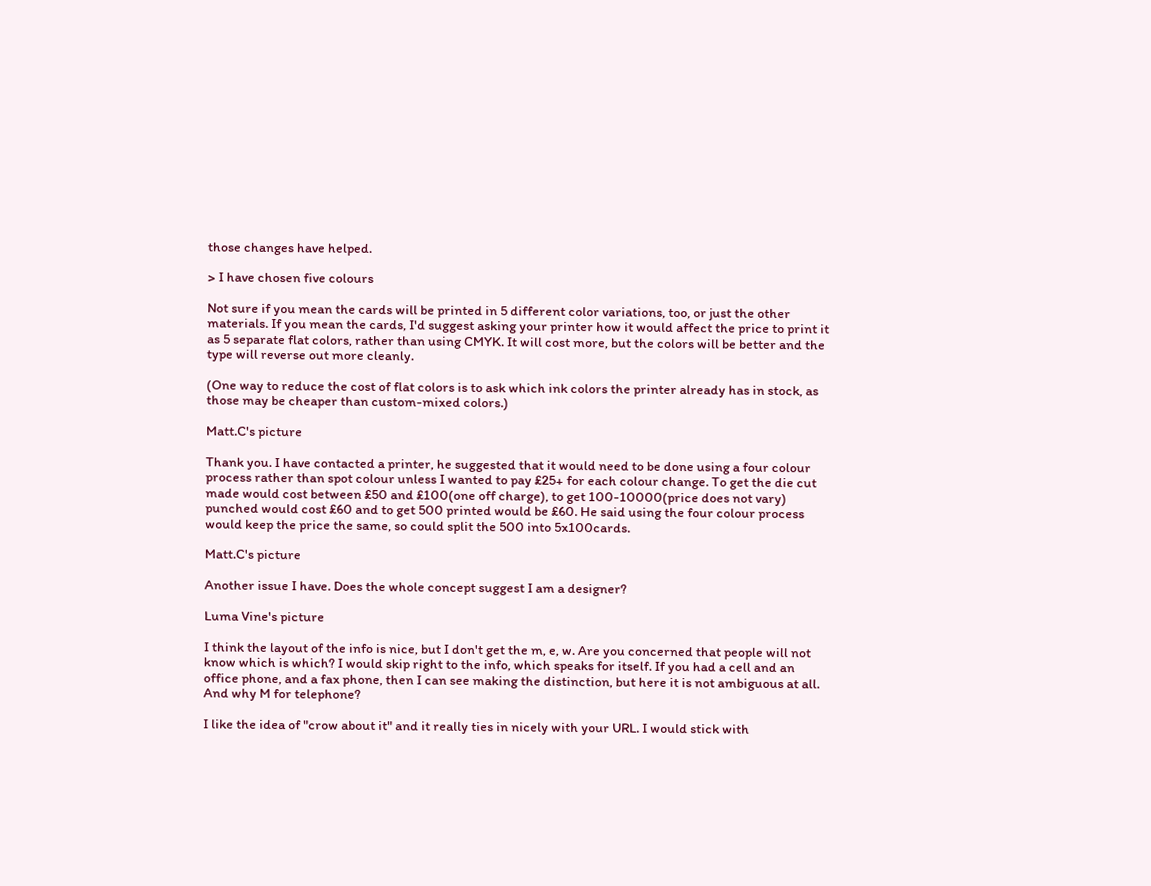those changes have helped.

> I have chosen five colours

Not sure if you mean the cards will be printed in 5 different color variations, too, or just the other materials. If you mean the cards, I'd suggest asking your printer how it would affect the price to print it as 5 separate flat colors, rather than using CMYK. It will cost more, but the colors will be better and the type will reverse out more cleanly.

(One way to reduce the cost of flat colors is to ask which ink colors the printer already has in stock, as those may be cheaper than custom-mixed colors.)

Matt.C's picture

Thank you. I have contacted a printer, he suggested that it would need to be done using a four colour process rather than spot colour unless I wanted to pay £25+ for each colour change. To get the die cut made would cost between £50 and £100(one off charge), to get 100-10000(price does not vary) punched would cost £60 and to get 500 printed would be £60. He said using the four colour process would keep the price the same, so could split the 500 into 5x100cards.

Matt.C's picture

Another issue I have. Does the whole concept suggest I am a designer?

Luma Vine's picture

I think the layout of the info is nice, but I don't get the m, e, w. Are you concerned that people will not know which is which? I would skip right to the info, which speaks for itself. If you had a cell and an office phone, and a fax phone, then I can see making the distinction, but here it is not ambiguous at all. And why M for telephone?

I like the idea of "crow about it" and it really ties in nicely with your URL. I would stick with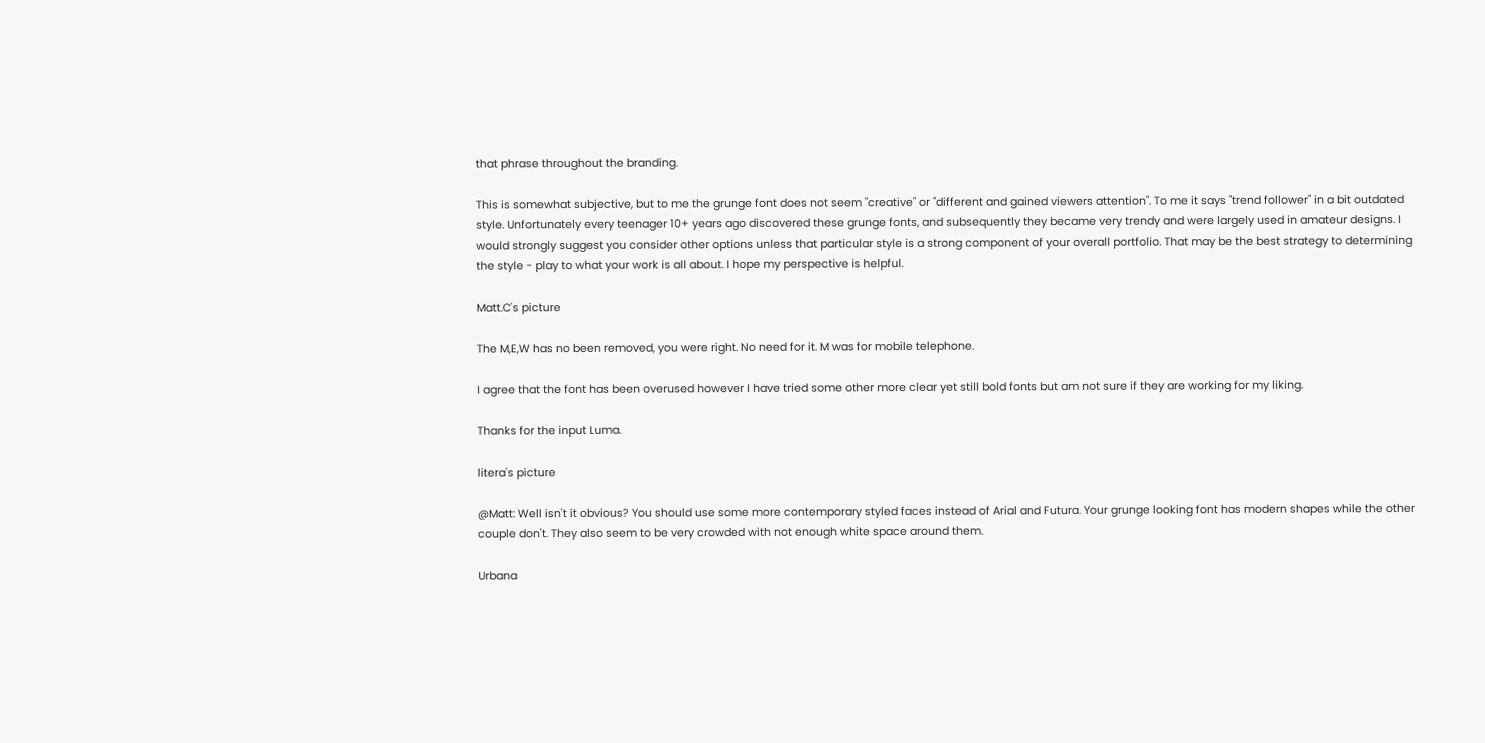that phrase throughout the branding.

This is somewhat subjective, but to me the grunge font does not seem "creative" or "different and gained viewers attention". To me it says "trend follower" in a bit outdated style. Unfortunately every teenager 10+ years ago discovered these grunge fonts, and subsequently they became very trendy and were largely used in amateur designs. I would strongly suggest you consider other options unless that particular style is a strong component of your overall portfolio. That may be the best strategy to determining the style - play to what your work is all about. I hope my perspective is helpful.

Matt.C's picture

The M,E,W has no been removed, you were right. No need for it. M was for mobile telephone.

I agree that the font has been overused however I have tried some other more clear yet still bold fonts but am not sure if they are working for my liking.

Thanks for the input Luma.

litera's picture

@Matt: Well isn't it obvious? You should use some more contemporary styled faces instead of Arial and Futura. Your grunge looking font has modern shapes while the other couple don't. They also seem to be very crowded with not enough white space around them.

Urbana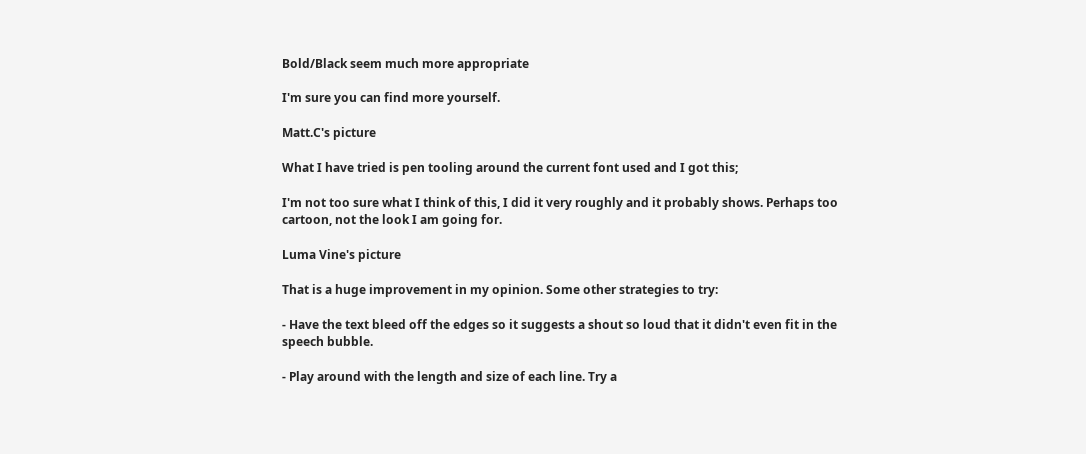Bold/Black seem much more appropriate

I'm sure you can find more yourself.

Matt.C's picture

What I have tried is pen tooling around the current font used and I got this;

I'm not too sure what I think of this, I did it very roughly and it probably shows. Perhaps too cartoon, not the look I am going for.

Luma Vine's picture

That is a huge improvement in my opinion. Some other strategies to try:

- Have the text bleed off the edges so it suggests a shout so loud that it didn't even fit in the speech bubble.

- Play around with the length and size of each line. Try a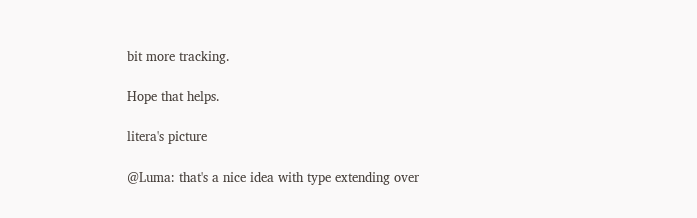bit more tracking.

Hope that helps.

litera's picture

@Luma: that's a nice idea with type extending over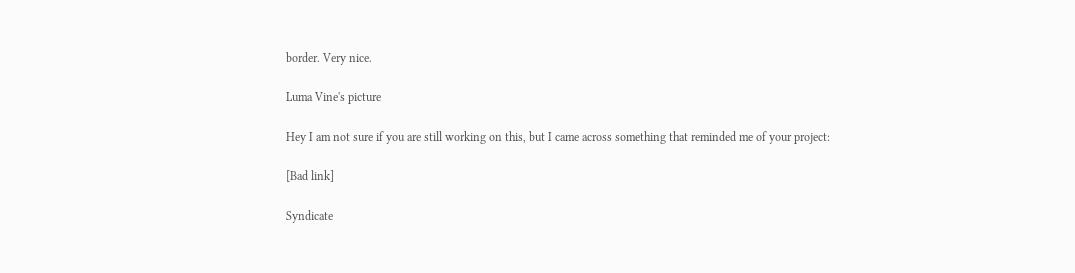border. Very nice.

Luma Vine's picture

Hey I am not sure if you are still working on this, but I came across something that reminded me of your project:

[Bad link]

Syndicate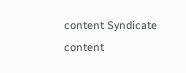content Syndicate content